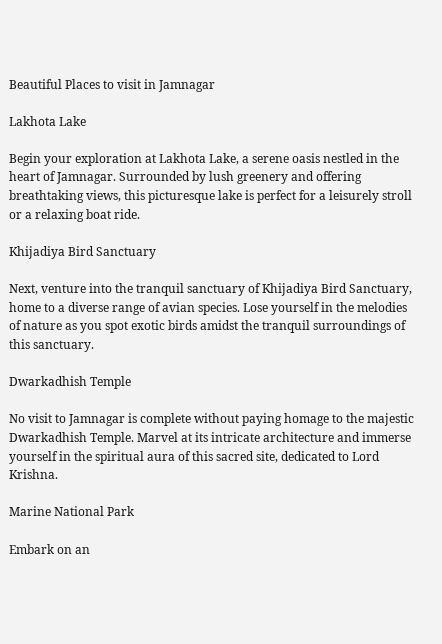Beautiful Places to visit in Jamnagar

Lakhota Lake

Begin your exploration at Lakhota Lake, a serene oasis nestled in the heart of Jamnagar. Surrounded by lush greenery and offering breathtaking views, this picturesque lake is perfect for a leisurely stroll or a relaxing boat ride.

Khijadiya Bird Sanctuary

Next, venture into the tranquil sanctuary of Khijadiya Bird Sanctuary, home to a diverse range of avian species. Lose yourself in the melodies of nature as you spot exotic birds amidst the tranquil surroundings of this sanctuary.

Dwarkadhish Temple

No visit to Jamnagar is complete without paying homage to the majestic Dwarkadhish Temple. Marvel at its intricate architecture and immerse yourself in the spiritual aura of this sacred site, dedicated to Lord Krishna.

Marine National Park

Embark on an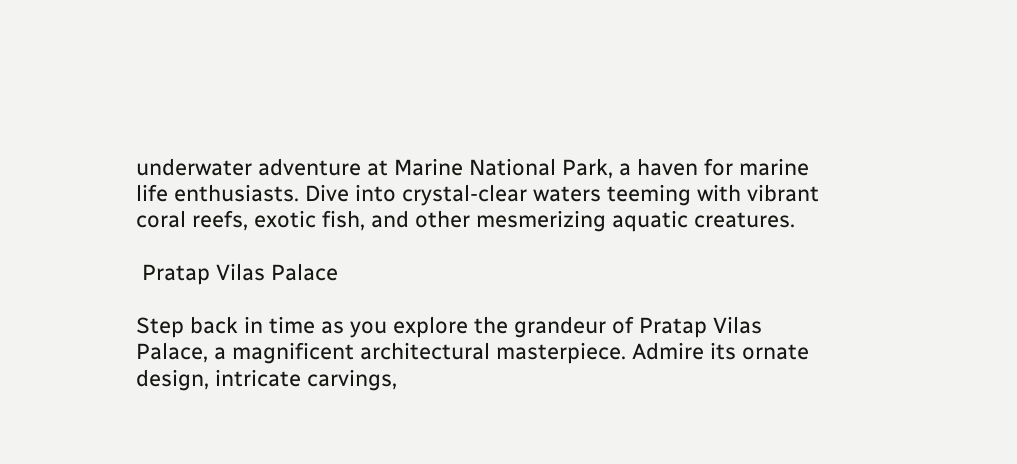underwater adventure at Marine National Park, a haven for marine life enthusiasts. Dive into crystal-clear waters teeming with vibrant coral reefs, exotic fish, and other mesmerizing aquatic creatures.

 Pratap Vilas Palace

Step back in time as you explore the grandeur of Pratap Vilas Palace, a magnificent architectural masterpiece. Admire its ornate design, intricate carvings,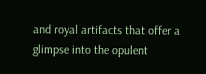and royal artifacts that offer a glimpse into the opulent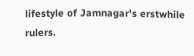lifestyle of Jamnagar's erstwhile rulers.